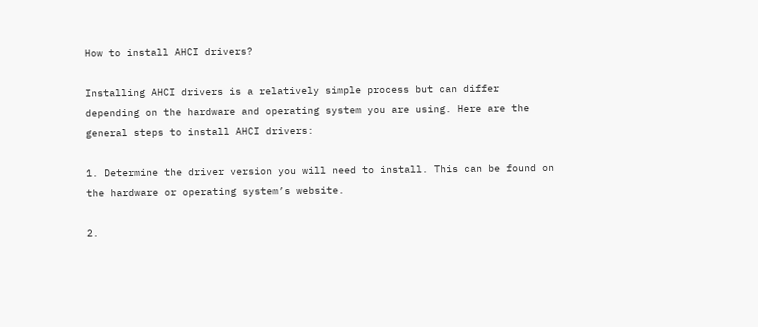How to install AHCI drivers?

Installing AHCI drivers is a relatively simple process but can differ depending on the hardware and operating system you are using. Here are the general steps to install AHCI drivers:

1. Determine the driver version you will need to install. This can be found on the hardware or operating system’s website.

2.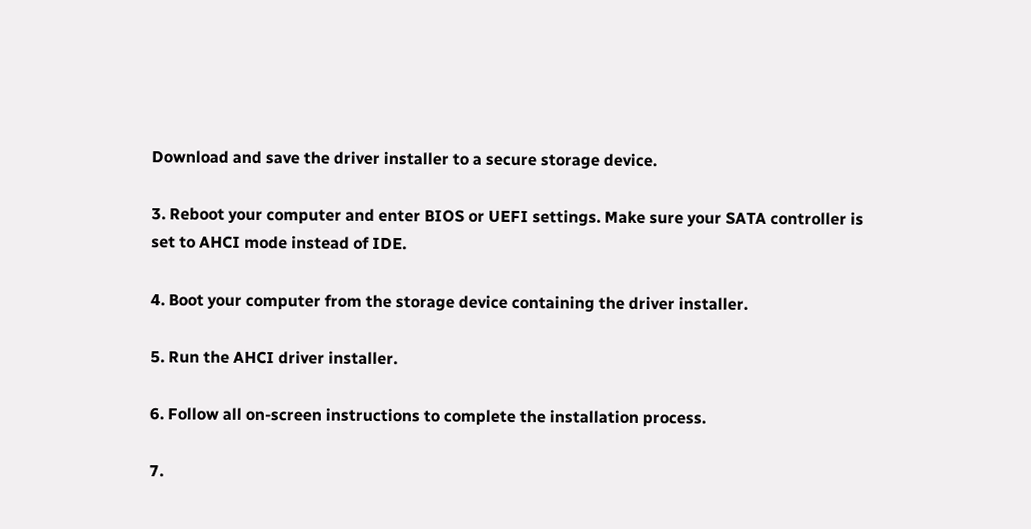Download and save the driver installer to a secure storage device.

3. Reboot your computer and enter BIOS or UEFI settings. Make sure your SATA controller is set to AHCI mode instead of IDE.

4. Boot your computer from the storage device containing the driver installer.

5. Run the AHCI driver installer.

6. Follow all on-screen instructions to complete the installation process.

7.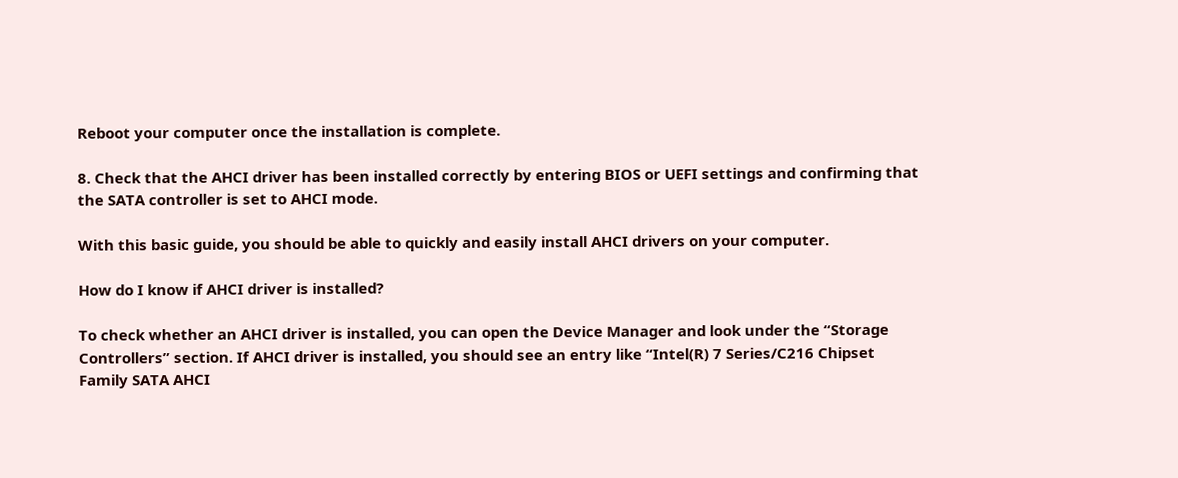Reboot your computer once the installation is complete.

8. Check that the AHCI driver has been installed correctly by entering BIOS or UEFI settings and confirming that the SATA controller is set to AHCI mode.

With this basic guide, you should be able to quickly and easily install AHCI drivers on your computer.

How do I know if AHCI driver is installed?

To check whether an AHCI driver is installed, you can open the Device Manager and look under the “Storage Controllers” section. If AHCI driver is installed, you should see an entry like “Intel(R) 7 Series/C216 Chipset Family SATA AHCI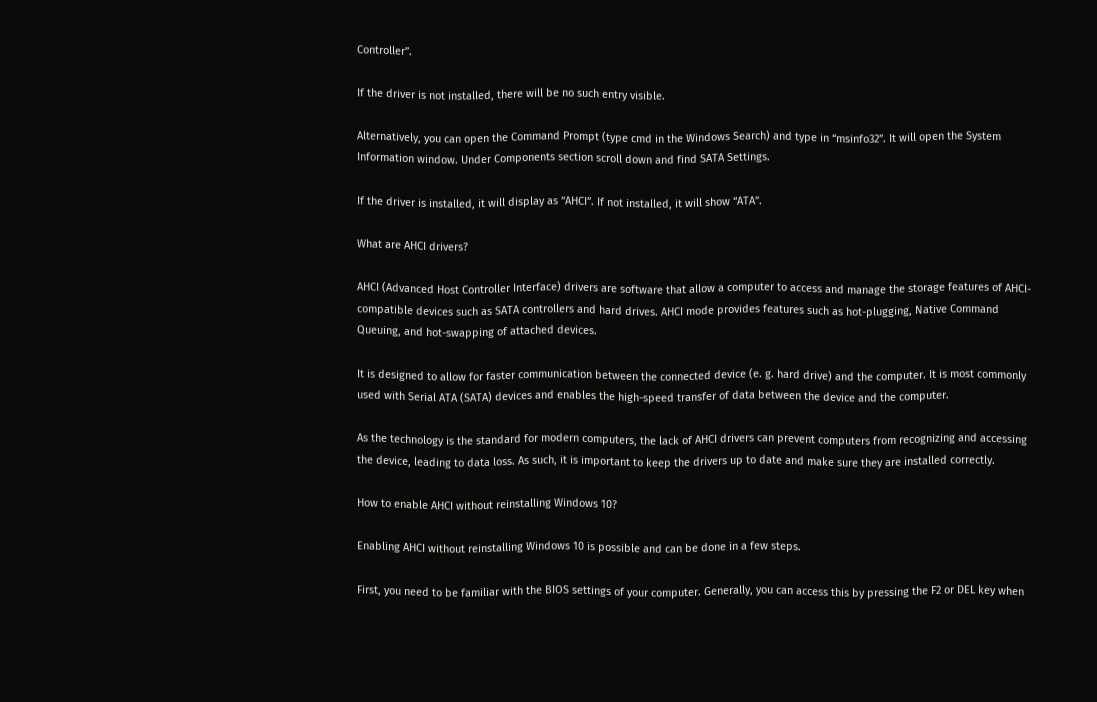Controller”.

If the driver is not installed, there will be no such entry visible.

Alternatively, you can open the Command Prompt (type cmd in the Windows Search) and type in “msinfo32”. It will open the System Information window. Under Components section scroll down and find SATA Settings.

If the driver is installed, it will display as “AHCI”. If not installed, it will show “ATA”.

What are AHCI drivers?

AHCI (Advanced Host Controller Interface) drivers are software that allow a computer to access and manage the storage features of AHCI-compatible devices such as SATA controllers and hard drives. AHCI mode provides features such as hot-plugging, Native Command Queuing, and hot-swapping of attached devices.

It is designed to allow for faster communication between the connected device (e. g. hard drive) and the computer. It is most commonly used with Serial ATA (SATA) devices and enables the high-speed transfer of data between the device and the computer.

As the technology is the standard for modern computers, the lack of AHCI drivers can prevent computers from recognizing and accessing the device, leading to data loss. As such, it is important to keep the drivers up to date and make sure they are installed correctly.

How to enable AHCI without reinstalling Windows 10?

Enabling AHCI without reinstalling Windows 10 is possible and can be done in a few steps.

First, you need to be familiar with the BIOS settings of your computer. Generally, you can access this by pressing the F2 or DEL key when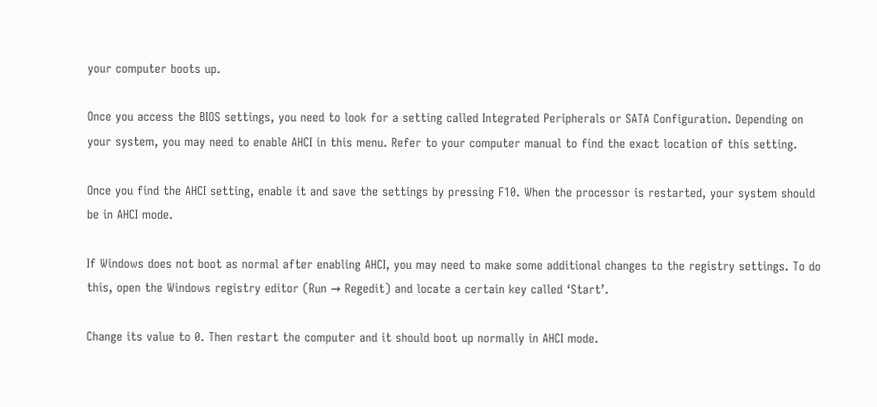your computer boots up.

Once you access the BIOS settings, you need to look for a setting called Integrated Peripherals or SATA Configuration. Depending on your system, you may need to enable AHCI in this menu. Refer to your computer manual to find the exact location of this setting.

Once you find the AHCI setting, enable it and save the settings by pressing F10. When the processor is restarted, your system should be in AHCI mode.

If Windows does not boot as normal after enabling AHCI, you may need to make some additional changes to the registry settings. To do this, open the Windows registry editor (Run → Regedit) and locate a certain key called ‘Start’.

Change its value to 0. Then restart the computer and it should boot up normally in AHCI mode.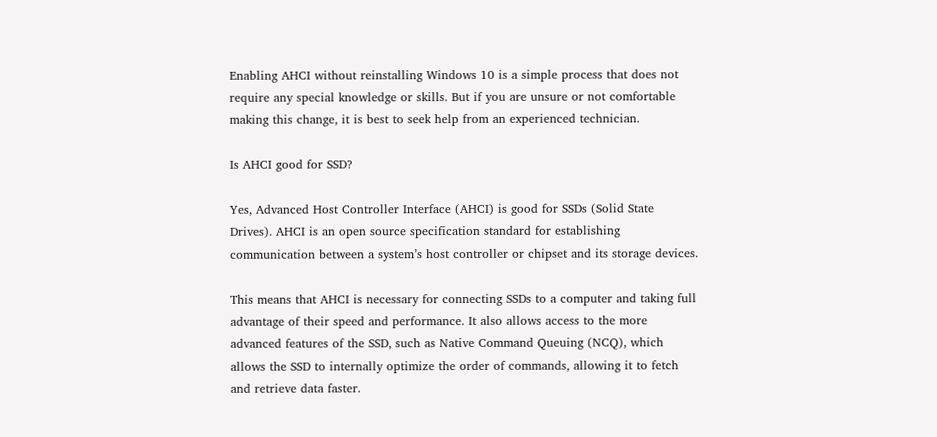Enabling AHCI without reinstalling Windows 10 is a simple process that does not require any special knowledge or skills. But if you are unsure or not comfortable making this change, it is best to seek help from an experienced technician.

Is AHCI good for SSD?

Yes, Advanced Host Controller Interface (AHCI) is good for SSDs (Solid State Drives). AHCI is an open source specification standard for establishing communication between a system’s host controller or chipset and its storage devices.

This means that AHCI is necessary for connecting SSDs to a computer and taking full advantage of their speed and performance. It also allows access to the more advanced features of the SSD, such as Native Command Queuing (NCQ), which allows the SSD to internally optimize the order of commands, allowing it to fetch and retrieve data faster.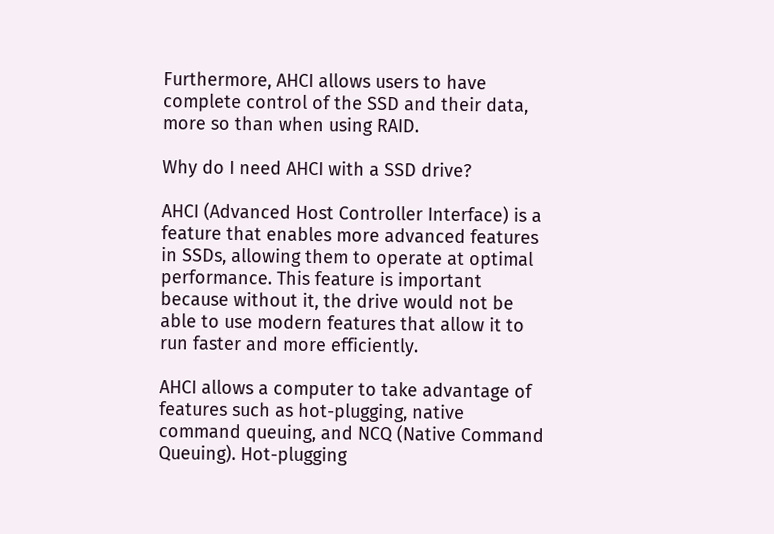Furthermore, AHCI allows users to have complete control of the SSD and their data, more so than when using RAID.

Why do I need AHCI with a SSD drive?

AHCI (Advanced Host Controller Interface) is a feature that enables more advanced features in SSDs, allowing them to operate at optimal performance. This feature is important because without it, the drive would not be able to use modern features that allow it to run faster and more efficiently.

AHCI allows a computer to take advantage of features such as hot-plugging, native command queuing, and NCQ (Native Command Queuing). Hot-plugging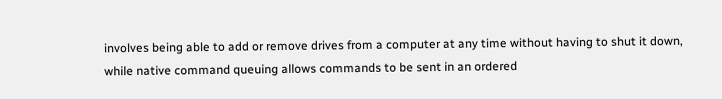involves being able to add or remove drives from a computer at any time without having to shut it down, while native command queuing allows commands to be sent in an ordered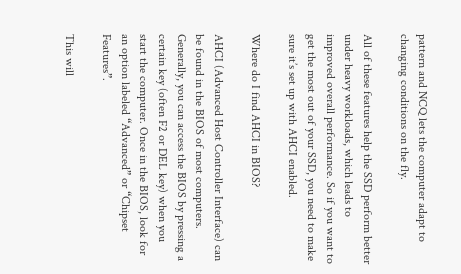pattern and NCQ lets the computer adapt to changing conditions on the fly.

All of these features help the SSD perform better under heavy workloads, which leads to improved overall performance. So if you want to get the most out of your SSD, you need to make sure it’s set up with AHCI enabled.

Where do I find AHCI in BIOS?

AHCI (Advanced Host Controller Interface) can be found in the BIOS of most computers. Generally, you can access the BIOS by pressing a certain key (often F2 or DEL key) when you start the computer. Once in the BIOS, look for an option labeled “Advanced” or “Chipset Features”.

This will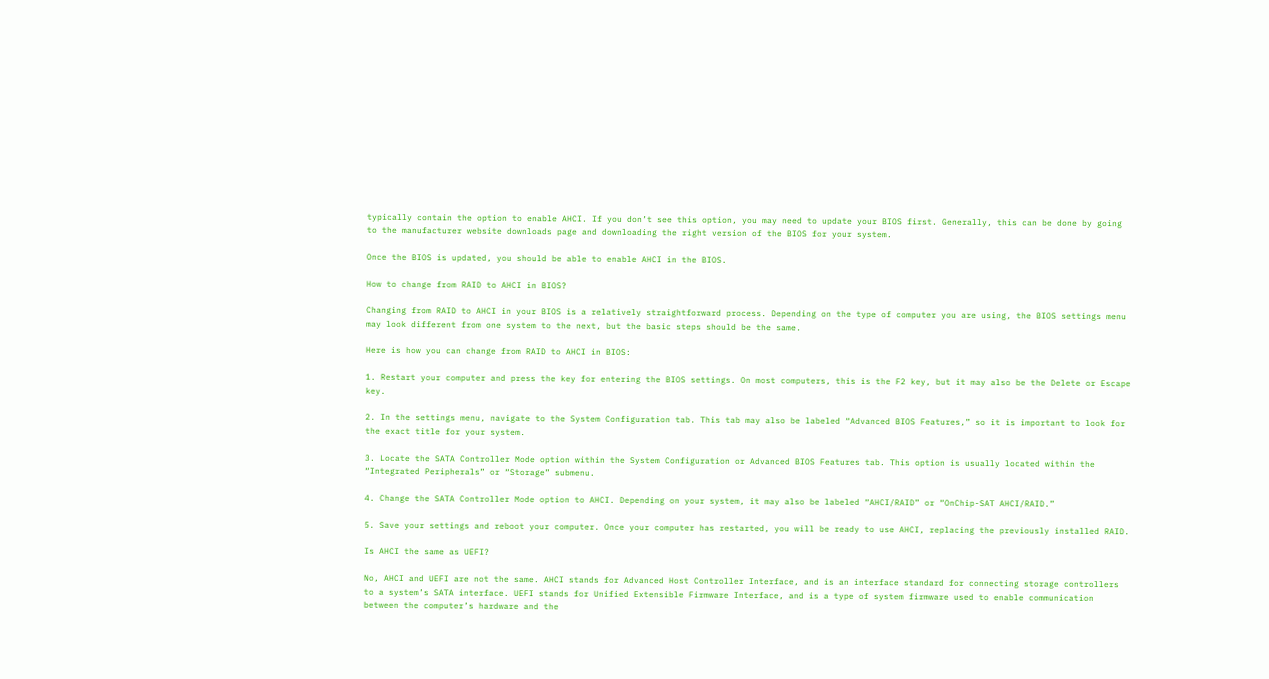typically contain the option to enable AHCI. If you don’t see this option, you may need to update your BIOS first. Generally, this can be done by going to the manufacturer website downloads page and downloading the right version of the BIOS for your system.

Once the BIOS is updated, you should be able to enable AHCI in the BIOS.

How to change from RAID to AHCI in BIOS?

Changing from RAID to AHCI in your BIOS is a relatively straightforward process. Depending on the type of computer you are using, the BIOS settings menu may look different from one system to the next, but the basic steps should be the same.

Here is how you can change from RAID to AHCI in BIOS:

1. Restart your computer and press the key for entering the BIOS settings. On most computers, this is the F2 key, but it may also be the Delete or Escape key.

2. In the settings menu, navigate to the System Configuration tab. This tab may also be labeled “Advanced BIOS Features,” so it is important to look for the exact title for your system.

3. Locate the SATA Controller Mode option within the System Configuration or Advanced BIOS Features tab. This option is usually located within the “Integrated Peripherals” or “Storage” submenu.

4. Change the SATA Controller Mode option to AHCI. Depending on your system, it may also be labeled “AHCI/RAID” or “OnChip-SAT AHCI/RAID.”

5. Save your settings and reboot your computer. Once your computer has restarted, you will be ready to use AHCI, replacing the previously installed RAID.

Is AHCI the same as UEFI?

No, AHCI and UEFI are not the same. AHCI stands for Advanced Host Controller Interface, and is an interface standard for connecting storage controllers to a system’s SATA interface. UEFI stands for Unified Extensible Firmware Interface, and is a type of system firmware used to enable communication between the computer’s hardware and the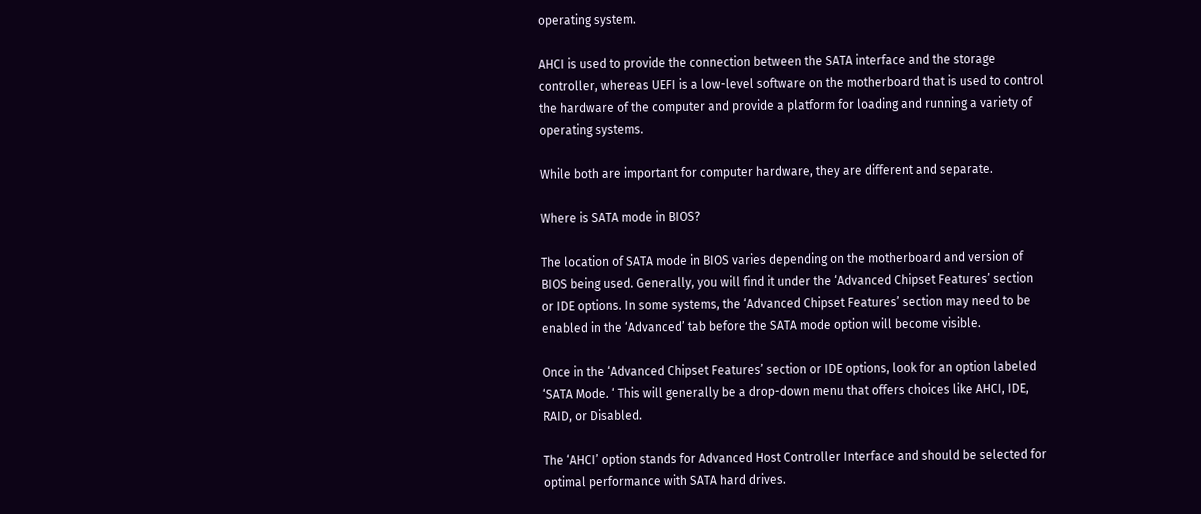operating system.

AHCI is used to provide the connection between the SATA interface and the storage controller, whereas UEFI is a low-level software on the motherboard that is used to control the hardware of the computer and provide a platform for loading and running a variety of operating systems.

While both are important for computer hardware, they are different and separate.

Where is SATA mode in BIOS?

The location of SATA mode in BIOS varies depending on the motherboard and version of BIOS being used. Generally, you will find it under the ‘Advanced Chipset Features’ section or IDE options. In some systems, the ‘Advanced Chipset Features’ section may need to be enabled in the ‘Advanced’ tab before the SATA mode option will become visible.

Once in the ‘Advanced Chipset Features’ section or IDE options, look for an option labeled ‘SATA Mode. ‘ This will generally be a drop-down menu that offers choices like AHCI, IDE, RAID, or Disabled.

The ‘AHCI’ option stands for Advanced Host Controller Interface and should be selected for optimal performance with SATA hard drives.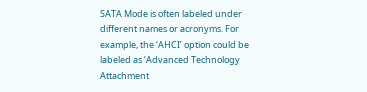SATA Mode is often labeled under different names or acronyms. For example, the ‘AHCI’ option could be labeled as ‘Advanced Technology Attachment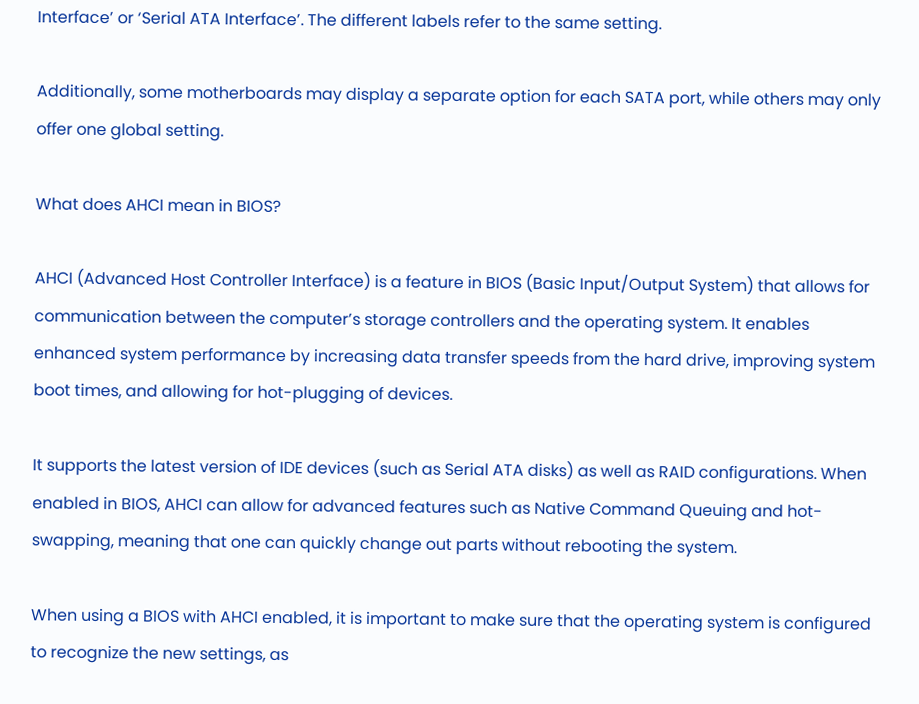Interface’ or ‘Serial ATA Interface’. The different labels refer to the same setting.

Additionally, some motherboards may display a separate option for each SATA port, while others may only offer one global setting.

What does AHCI mean in BIOS?

AHCI (Advanced Host Controller Interface) is a feature in BIOS (Basic Input/Output System) that allows for communication between the computer’s storage controllers and the operating system. It enables enhanced system performance by increasing data transfer speeds from the hard drive, improving system boot times, and allowing for hot-plugging of devices.

It supports the latest version of IDE devices (such as Serial ATA disks) as well as RAID configurations. When enabled in BIOS, AHCI can allow for advanced features such as Native Command Queuing and hot-swapping, meaning that one can quickly change out parts without rebooting the system.

When using a BIOS with AHCI enabled, it is important to make sure that the operating system is configured to recognize the new settings, as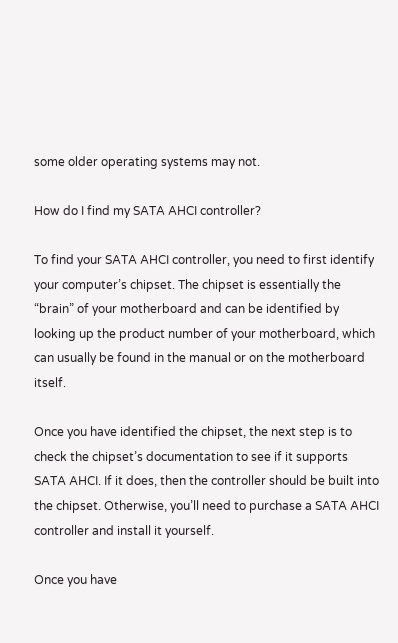some older operating systems may not.

How do I find my SATA AHCI controller?

To find your SATA AHCI controller, you need to first identify your computer’s chipset. The chipset is essentially the “brain” of your motherboard and can be identified by looking up the product number of your motherboard, which can usually be found in the manual or on the motherboard itself.

Once you have identified the chipset, the next step is to check the chipset’s documentation to see if it supports SATA AHCI. If it does, then the controller should be built into the chipset. Otherwise, you’ll need to purchase a SATA AHCI controller and install it yourself.

Once you have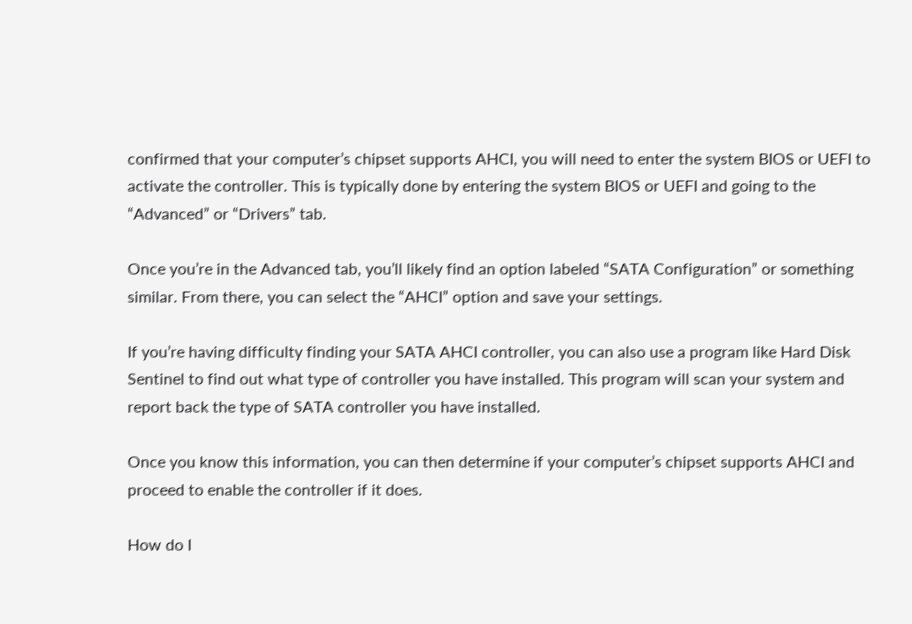confirmed that your computer’s chipset supports AHCI, you will need to enter the system BIOS or UEFI to activate the controller. This is typically done by entering the system BIOS or UEFI and going to the “Advanced” or “Drivers” tab.

Once you’re in the Advanced tab, you’ll likely find an option labeled “SATA Configuration” or something similar. From there, you can select the “AHCI” option and save your settings.

If you’re having difficulty finding your SATA AHCI controller, you can also use a program like Hard Disk Sentinel to find out what type of controller you have installed. This program will scan your system and report back the type of SATA controller you have installed.

Once you know this information, you can then determine if your computer’s chipset supports AHCI and proceed to enable the controller if it does.

How do I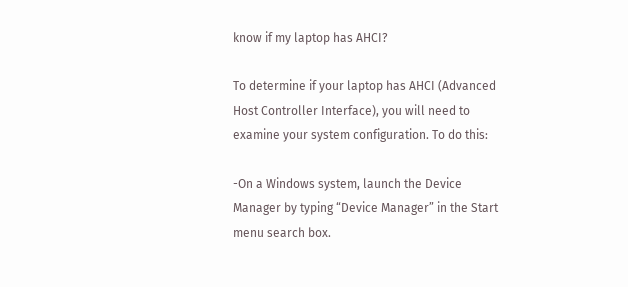know if my laptop has AHCI?

To determine if your laptop has AHCI (Advanced Host Controller Interface), you will need to examine your system configuration. To do this:

-On a Windows system, launch the Device Manager by typing “Device Manager” in the Start menu search box.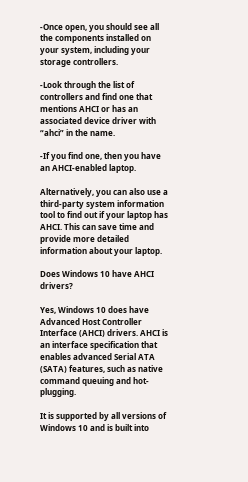-Once open, you should see all the components installed on your system, including your storage controllers.

-Look through the list of controllers and find one that mentions AHCI or has an associated device driver with “ahci” in the name.

-If you find one, then you have an AHCI-enabled laptop.

Alternatively, you can also use a third-party system information tool to find out if your laptop has AHCI. This can save time and provide more detailed information about your laptop.

Does Windows 10 have AHCI drivers?

Yes, Windows 10 does have Advanced Host Controller Interface (AHCI) drivers. AHCI is an interface specification that enables advanced Serial ATA (SATA) features, such as native command queuing and hot-plugging.

It is supported by all versions of Windows 10 and is built into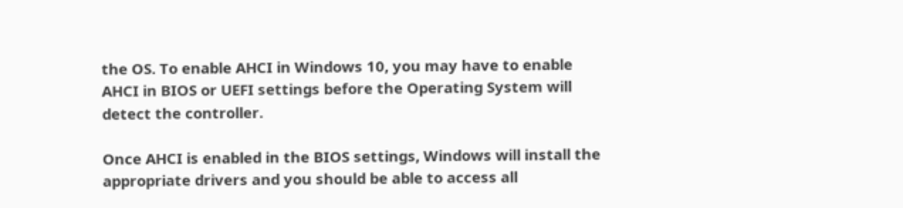the OS. To enable AHCI in Windows 10, you may have to enable AHCI in BIOS or UEFI settings before the Operating System will detect the controller.

Once AHCI is enabled in the BIOS settings, Windows will install the appropriate drivers and you should be able to access all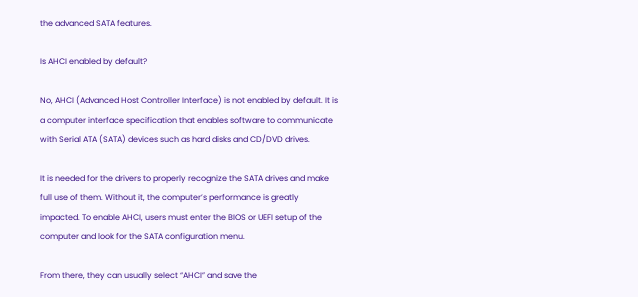the advanced SATA features.

Is AHCI enabled by default?

No, AHCI (Advanced Host Controller Interface) is not enabled by default. It is a computer interface specification that enables software to communicate with Serial ATA (SATA) devices such as hard disks and CD/DVD drives.

It is needed for the drivers to properly recognize the SATA drives and make full use of them. Without it, the computer’s performance is greatly impacted. To enable AHCI, users must enter the BIOS or UEFI setup of the computer and look for the SATA configuration menu.

From there, they can usually select “AHCI” and save the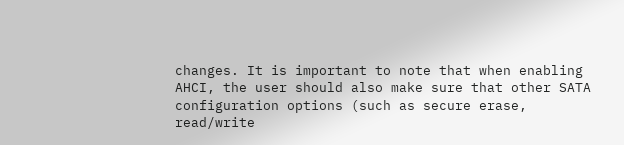changes. It is important to note that when enabling AHCI, the user should also make sure that other SATA configuration options (such as secure erase, read/write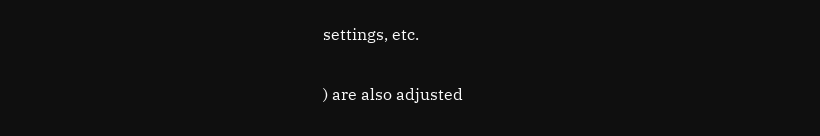settings, etc.

) are also adjusted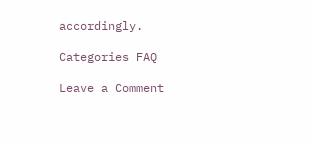accordingly.

Categories FAQ

Leave a Comment